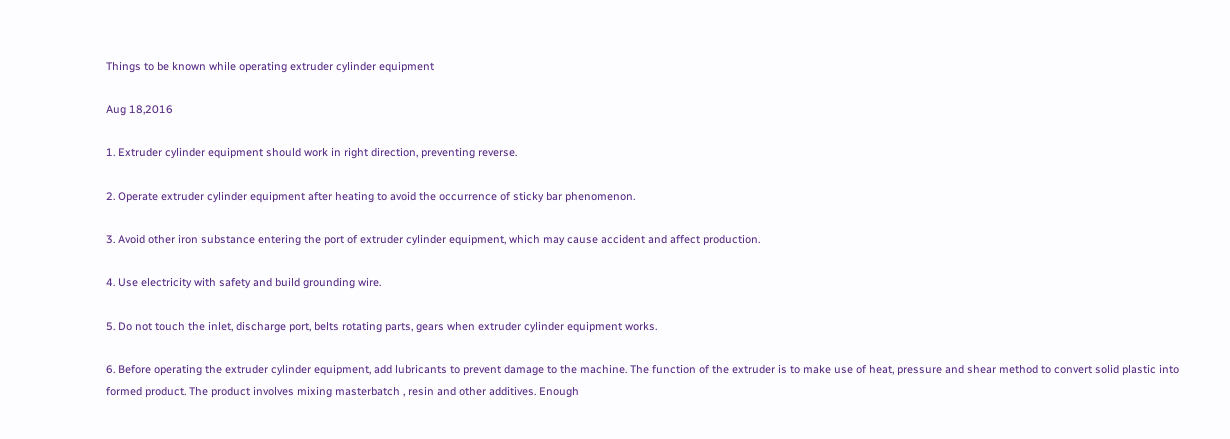Things to be known while operating extruder cylinder equipment

Aug 18,2016

1. Extruder cylinder equipment should work in right direction, preventing reverse.

2. Operate extruder cylinder equipment after heating to avoid the occurrence of sticky bar phenomenon.

3. Avoid other iron substance entering the port of extruder cylinder equipment, which may cause accident and affect production.

4. Use electricity with safety and build grounding wire.

5. Do not touch the inlet, discharge port, belts rotating parts, gears when extruder cylinder equipment works.

6. Before operating the extruder cylinder equipment, add lubricants to prevent damage to the machine. The function of the extruder is to make use of heat, pressure and shear method to convert solid plastic into formed product. The product involves mixing masterbatch , resin and other additives. Enough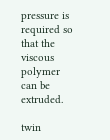pressure is required so that the viscous polymer can be extruded.

twin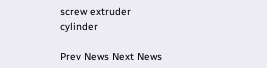screw extruder cylinder

Prev News Next News